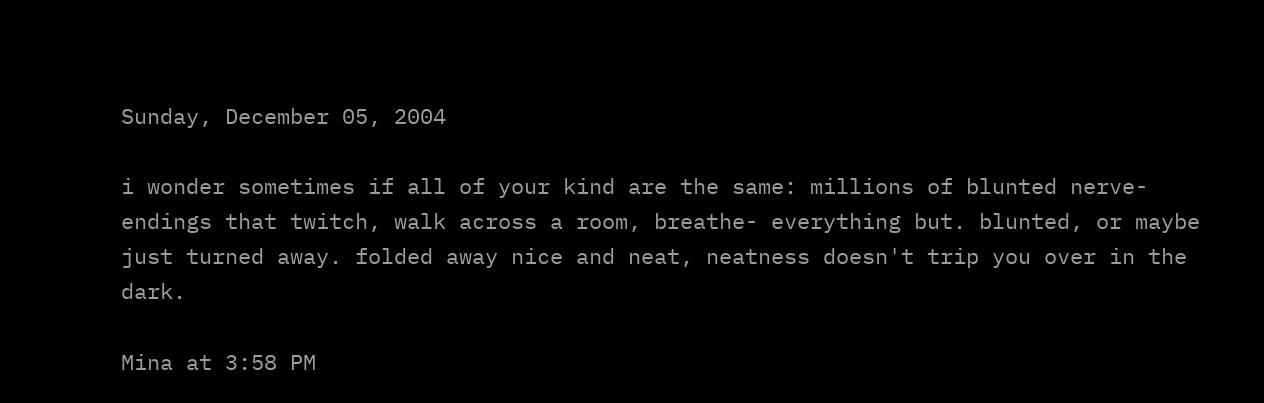Sunday, December 05, 2004

i wonder sometimes if all of your kind are the same: millions of blunted nerve-endings that twitch, walk across a room, breathe- everything but. blunted, or maybe just turned away. folded away nice and neat, neatness doesn't trip you over in the dark.

Mina at 3:58 PM